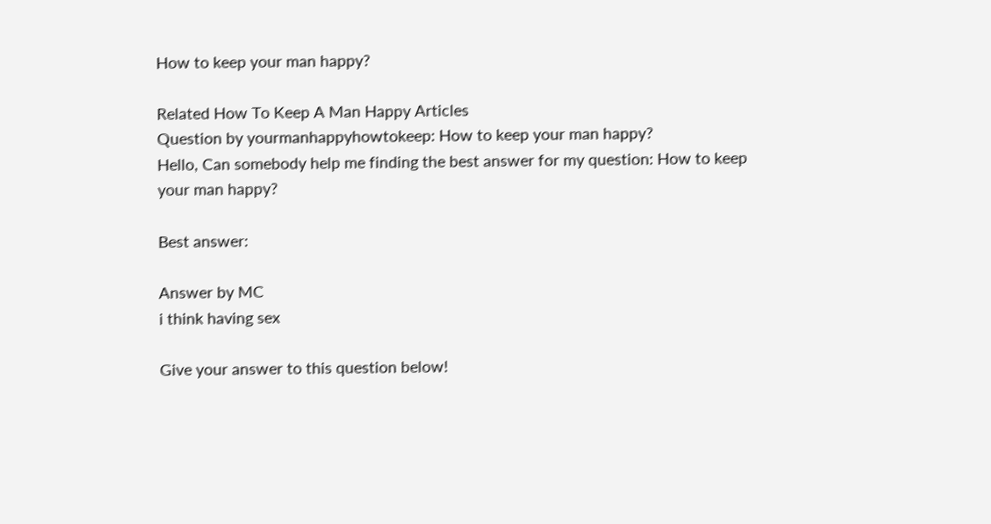How to keep your man happy?

Related How To Keep A Man Happy Articles
Question by yourmanhappyhowtokeep: How to keep your man happy?
Hello, Can somebody help me finding the best answer for my question: How to keep your man happy?

Best answer:

Answer by MC
i think having sex

Give your answer to this question below!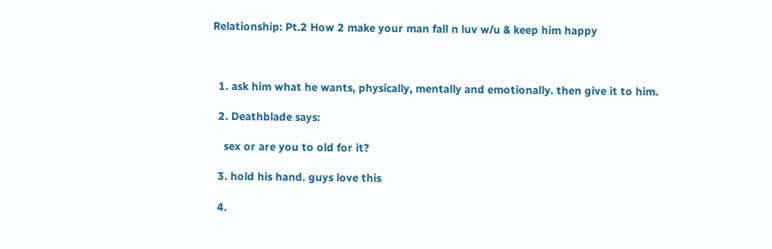Relationship: Pt.2 How 2 make your man fall n luv w/u & keep him happy



  1. ask him what he wants, physically, mentally and emotionally. then give it to him.

  2. Deathblade says:

    sex or are you to old for it?

  3. hold his hand. guys love this

  4.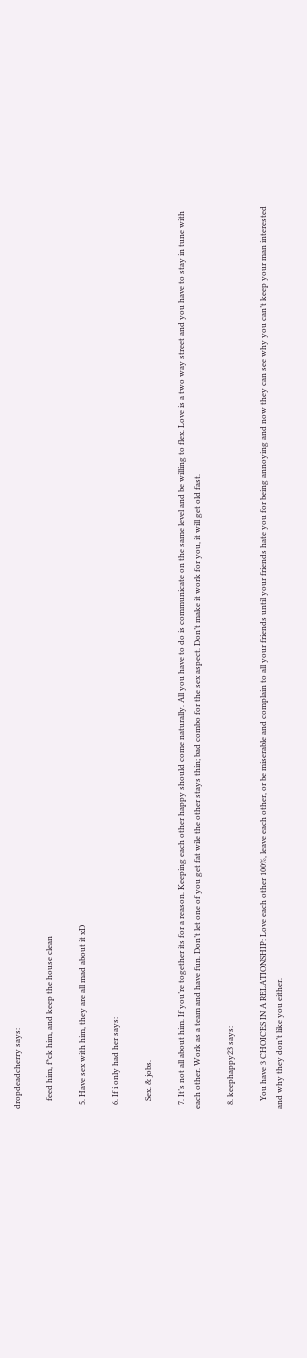dropdeadcherry says:

    feed him, f*ck him, and keep the house clean

  5. Have sex with him, they are all mad about it xD

  6. If i only had her says:

    Sex. & jobs.

  7. It’s not all about him. If you’re together its for a reason. Keeping each other happy should come naturally. All you have to do is communicate on the same level and be willing to flex. Love is a two way street and you have to stay in tune with each other. Work as a team and have fun. Don’t let one of you get fat wile the other stays thin; bad combo for the sex aspect. Don’t make it work for you, it will get old fast.

  8. keephappy23 says:

    You have 3 CHOICES IN A RELATIONSHIP: Love each other 100%, leave each other, or be miserable and complain to all your friends until your friends hate you for being annoying and now they can see why you can’t keep your man interested and why they don’t like you either.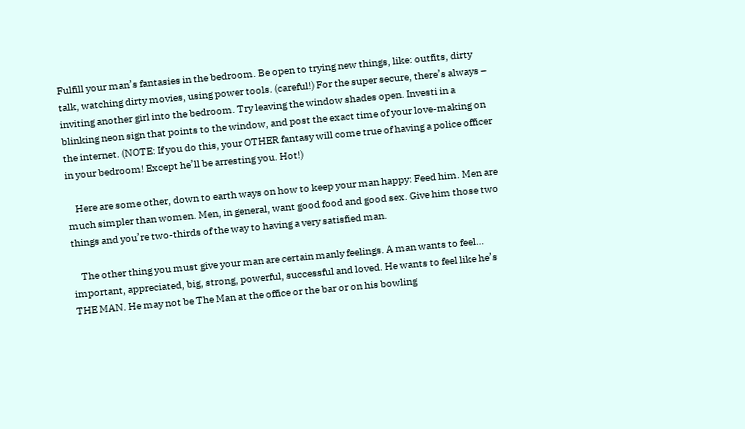Fulfill your man’s fantasies in the bedroom. Be open to trying new things, like: outfits, dirty talk, watching dirty movies, using power tools. (careful!) For the super secure, there’s always – inviting another girl into the bedroom. Try leaving the window shades open. Investi in a blinking neon sign that points to the window, and post the exact time of your love-making on the internet. (NOTE: If you do this, your OTHER fantasy will come true of having a police officer in your bedroom! Except he’ll be arresting you. Hot!)

    Here are some other, down to earth ways on how to keep your man happy: Feed him. Men are much simpler than women. Men, in general, want good food and good sex. Give him those two things and you’re two-thirds of the way to having a very satisfied man.

    The other thing you must give your man are certain manly feelings. A man wants to feel… important, appreciated, big, strong, powerful, successful and loved. He wants to feel like he’s THE MAN. He may not be The Man at the office or the bar or on his bowling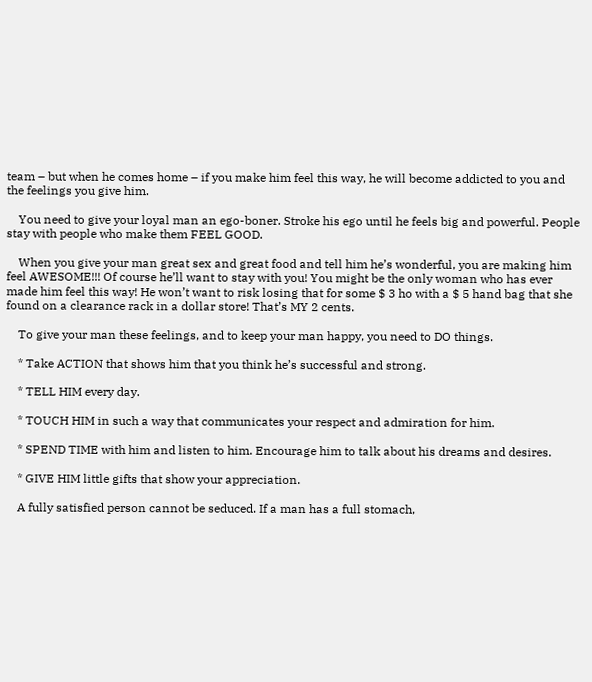team – but when he comes home – if you make him feel this way, he will become addicted to you and the feelings you give him.

    You need to give your loyal man an ego-boner. Stroke his ego until he feels big and powerful. People stay with people who make them FEEL GOOD.

    When you give your man great sex and great food and tell him he’s wonderful, you are making him feel AWESOME!!! Of course he’ll want to stay with you! You might be the only woman who has ever made him feel this way! He won’t want to risk losing that for some $ 3 ho with a $ 5 hand bag that she found on a clearance rack in a dollar store! That’s MY 2 cents.

    To give your man these feelings, and to keep your man happy, you need to DO things.

    * Take ACTION that shows him that you think he’s successful and strong.

    * TELL HIM every day.

    * TOUCH HIM in such a way that communicates your respect and admiration for him.

    * SPEND TIME with him and listen to him. Encourage him to talk about his dreams and desires.

    * GIVE HIM little gifts that show your appreciation.

    A fully satisfied person cannot be seduced. If a man has a full stomach,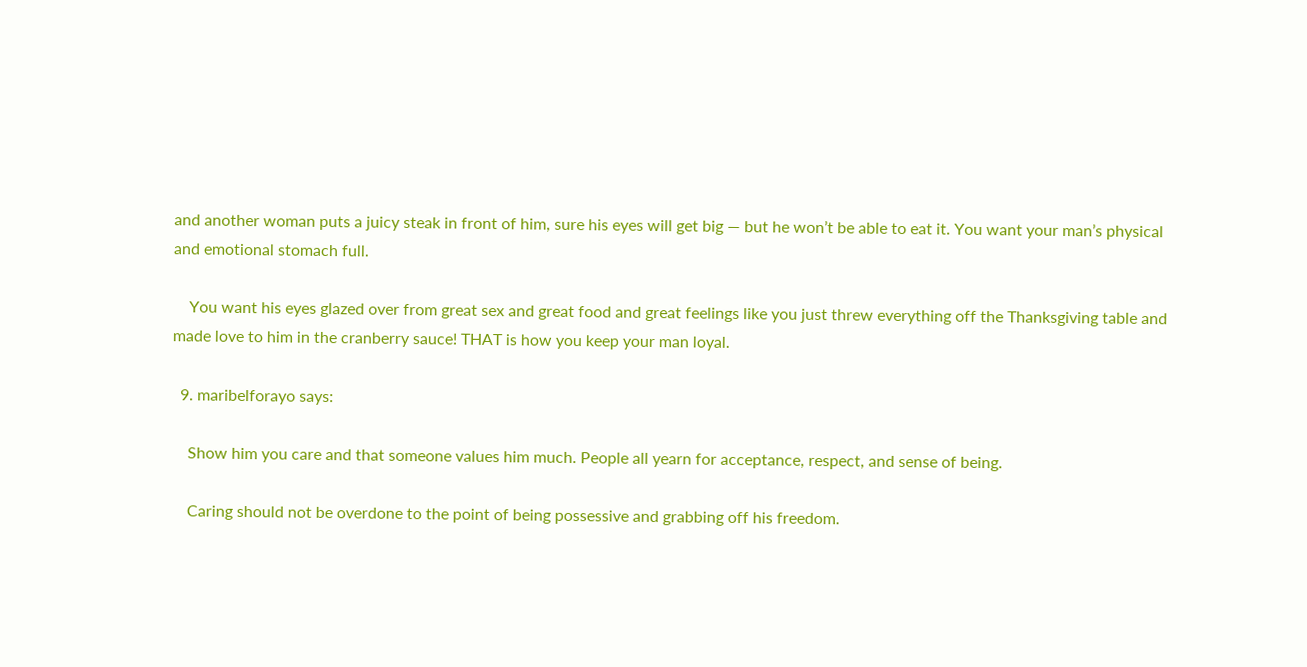and another woman puts a juicy steak in front of him, sure his eyes will get big — but he won’t be able to eat it. You want your man’s physical and emotional stomach full.

    You want his eyes glazed over from great sex and great food and great feelings like you just threw everything off the Thanksgiving table and made love to him in the cranberry sauce! THAT is how you keep your man loyal.

  9. maribelforayo says:

    Show him you care and that someone values him much. People all yearn for acceptance, respect, and sense of being.

    Caring should not be overdone to the point of being possessive and grabbing off his freedom.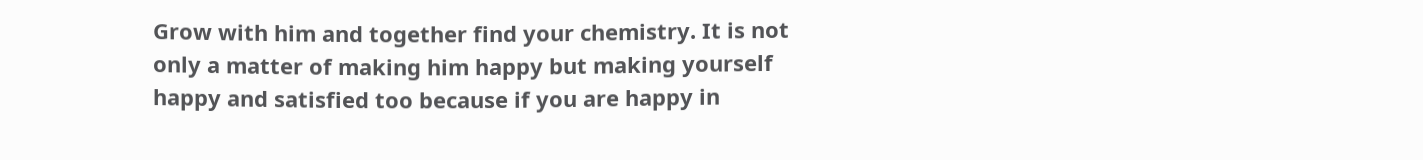Grow with him and together find your chemistry. It is not only a matter of making him happy but making yourself happy and satisfied too because if you are happy in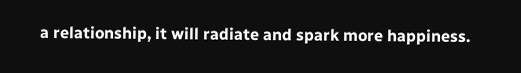a relationship, it will radiate and spark more happiness.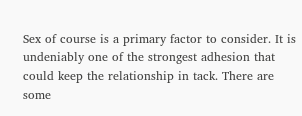Sex of course is a primary factor to consider. It is undeniably one of the strongest adhesion that could keep the relationship in tack. There are some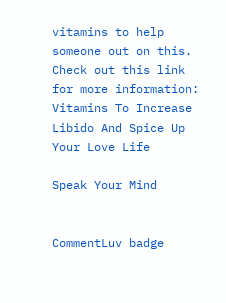vitamins to help someone out on this. Check out this link for more information: Vitamins To Increase Libido And Spice Up Your Love Life

Speak Your Mind


CommentLuv badge